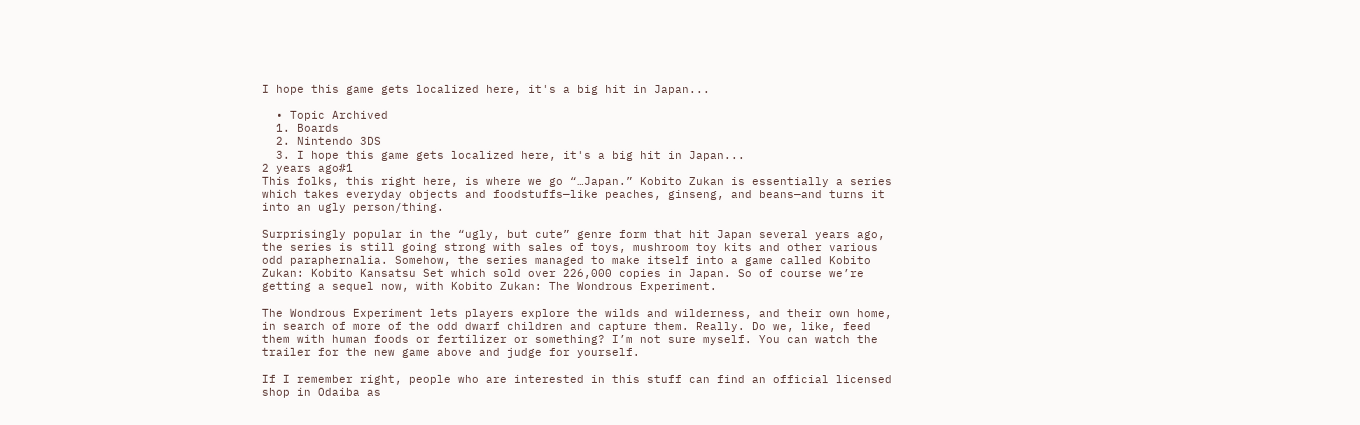I hope this game gets localized here, it's a big hit in Japan...

  • Topic Archived
  1. Boards
  2. Nintendo 3DS
  3. I hope this game gets localized here, it's a big hit in Japan...
2 years ago#1
This folks, this right here, is where we go “…Japan.” Kobito Zukan is essentially a series which takes everyday objects and foodstuffs—like peaches, ginseng, and beans—and turns it into an ugly person/thing.

Surprisingly popular in the “ugly, but cute” genre form that hit Japan several years ago, the series is still going strong with sales of toys, mushroom toy kits and other various odd paraphernalia. Somehow, the series managed to make itself into a game called Kobito Zukan: Kobito Kansatsu Set which sold over 226,000 copies in Japan. So of course we’re getting a sequel now, with Kobito Zukan: The Wondrous Experiment.

The Wondrous Experiment lets players explore the wilds and wilderness, and their own home, in search of more of the odd dwarf children and capture them. Really. Do we, like, feed them with human foods or fertilizer or something? I’m not sure myself. You can watch the trailer for the new game above and judge for yourself.

If I remember right, people who are interested in this stuff can find an official licensed shop in Odaiba as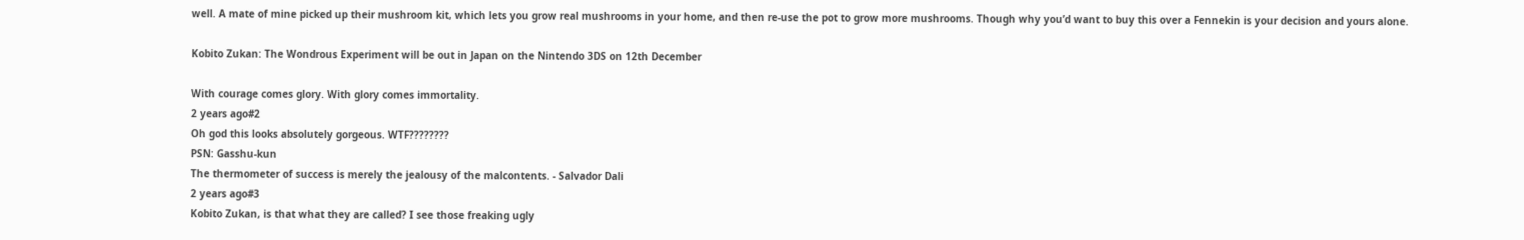well. A mate of mine picked up their mushroom kit, which lets you grow real mushrooms in your home, and then re-use the pot to grow more mushrooms. Though why you’d want to buy this over a Fennekin is your decision and yours alone.

Kobito Zukan: The Wondrous Experiment will be out in Japan on the Nintendo 3DS on 12th December

With courage comes glory. With glory comes immortality.
2 years ago#2
Oh god this looks absolutely gorgeous. WTF????????
PSN: Gasshu-kun
The thermometer of success is merely the jealousy of the malcontents. - Salvador Dali
2 years ago#3
Kobito Zukan, is that what they are called? I see those freaking ugly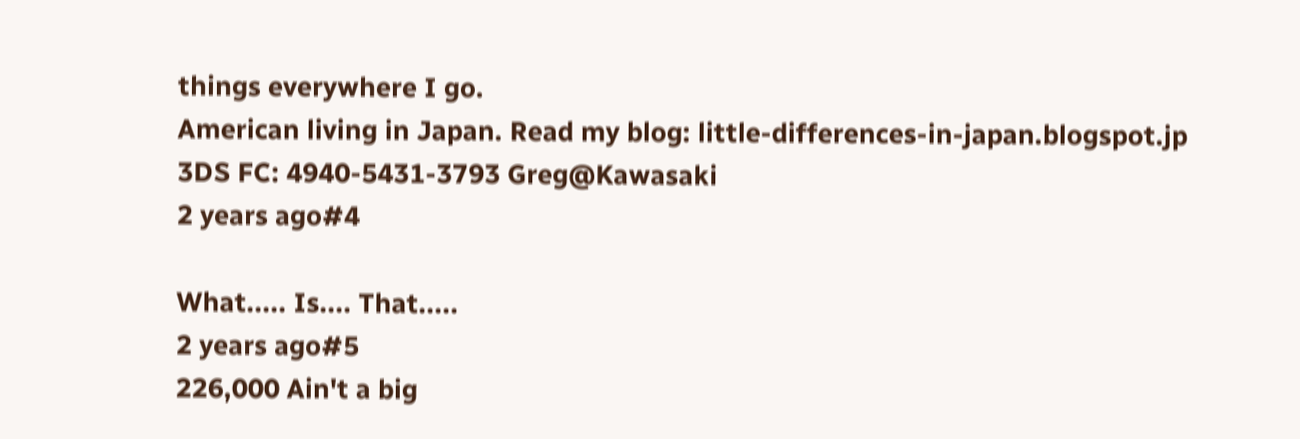things everywhere I go.
American living in Japan. Read my blog: little-differences-in-japan.blogspot.jp
3DS FC: 4940-5431-3793 Greg@Kawasaki
2 years ago#4

What..... Is.... That.....
2 years ago#5
226,000 Ain't a big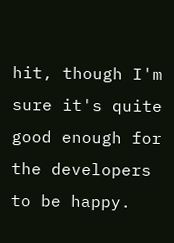hit, though I'm sure it's quite good enough for the developers to be happy.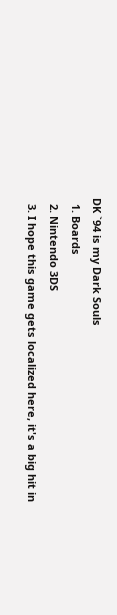DK `94 is my Dark Souls
  1. Boards
  2. Nintendo 3DS
  3. I hope this game gets localized here, it's a big hit in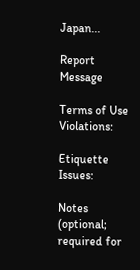Japan...

Report Message

Terms of Use Violations:

Etiquette Issues:

Notes (optional; required for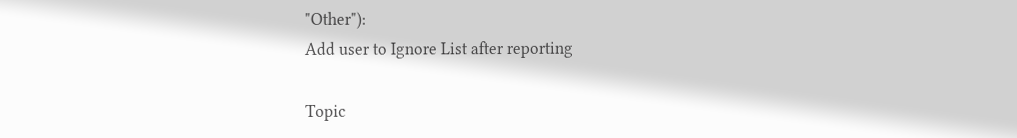"Other"):
Add user to Ignore List after reporting

Topic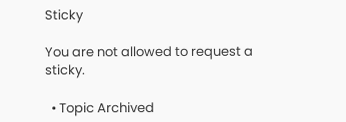Sticky

You are not allowed to request a sticky.

  • Topic Archived